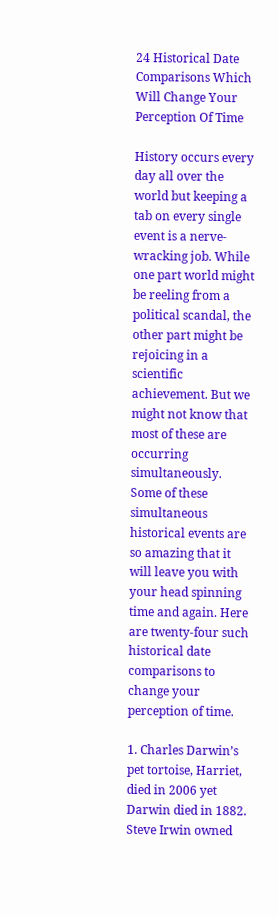24 Historical Date Comparisons Which Will Change Your Perception Of Time

History occurs every day all over the world but keeping a tab on every single event is a nerve-wracking job. While one part world might be reeling from a political scandal, the other part might be rejoicing in a scientific achievement. But we might not know that most of these are occurring simultaneously. Some of these simultaneous historical events are so amazing that it will leave you with your head spinning time and again. Here are twenty-four such historical date comparisons to change your perception of time.

1. Charles Darwin’s pet tortoise, Harriet, died in 2006 yet Darwin died in 1882. Steve Irwin owned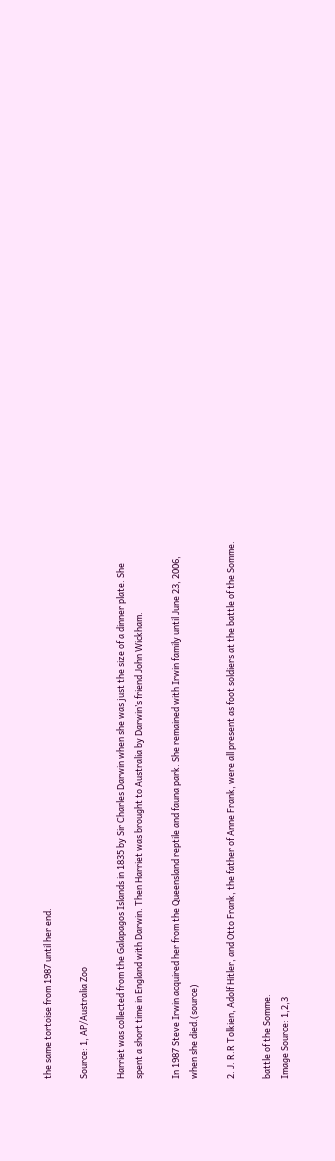the same tortoise from 1987 until her end.

Source: 1, AP/Australia Zoo

Harriet was collected from the Galapagos Islands in 1835 by Sir Charles Darwin when she was just the size of a dinner plate. She spent a short time in England with Darwin. Then Harriet was brought to Australia by Darwin’s friend John Wickham.

In 1987 Steve Irwin acquired her from the Queensland reptile and fauna park. She remained with Irwin family until June 23, 2006, when she died.(source)

2. J. R.R Tolkien, Adolf Hitler, and Otto Frank, the father of Anne Frank, were all present as foot soldiers at the battle of the Somme.

battle of the Somme.
Image Source: 1,2,3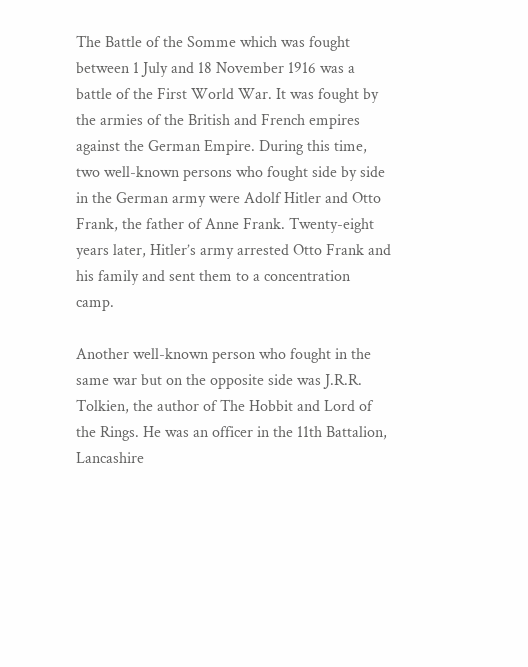The Battle of the Somme which was fought between 1 July and 18 November 1916 was a battle of the First World War. It was fought by the armies of the British and French empires against the German Empire. During this time, two well-known persons who fought side by side in the German army were Adolf Hitler and Otto Frank, the father of Anne Frank. Twenty-eight years later, Hitler’s army arrested Otto Frank and his family and sent them to a concentration camp.

Another well-known person who fought in the same war but on the opposite side was J.R.R. Tolkien, the author of The Hobbit and Lord of the Rings. He was an officer in the 11th Battalion, Lancashire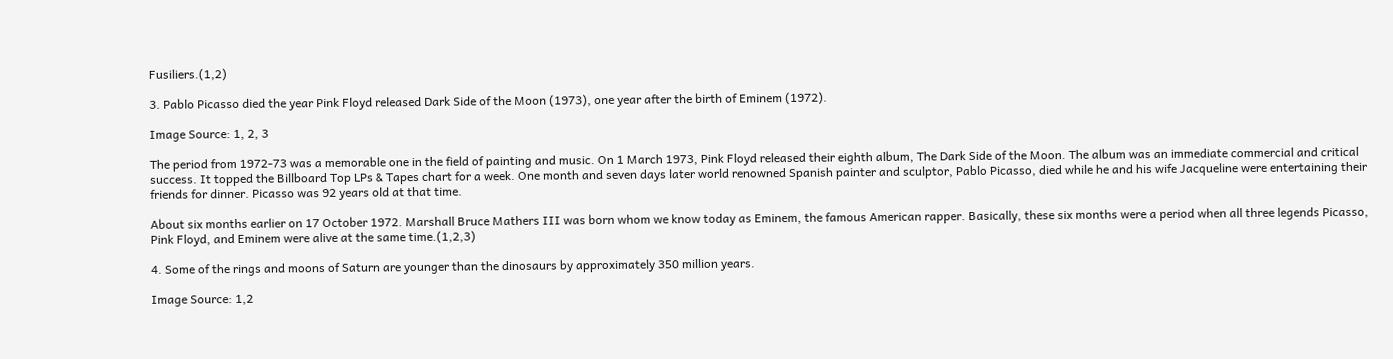Fusiliers.(1,2)

3. Pablo Picasso died the year Pink Floyd released Dark Side of the Moon (1973), one year after the birth of Eminem (1972).

Image Source: 1, 2, 3

The period from 1972-73 was a memorable one in the field of painting and music. On 1 March 1973, Pink Floyd released their eighth album, The Dark Side of the Moon. The album was an immediate commercial and critical success. It topped the Billboard Top LPs & Tapes chart for a week. One month and seven days later world renowned Spanish painter and sculptor, Pablo Picasso, died while he and his wife Jacqueline were entertaining their friends for dinner. Picasso was 92 years old at that time.

About six months earlier on 17 October 1972. Marshall Bruce Mathers III was born whom we know today as Eminem, the famous American rapper. Basically, these six months were a period when all three legends Picasso, Pink Floyd, and Eminem were alive at the same time.(1,2,3)

4. Some of the rings and moons of Saturn are younger than the dinosaurs by approximately 350 million years.

Image Source: 1,2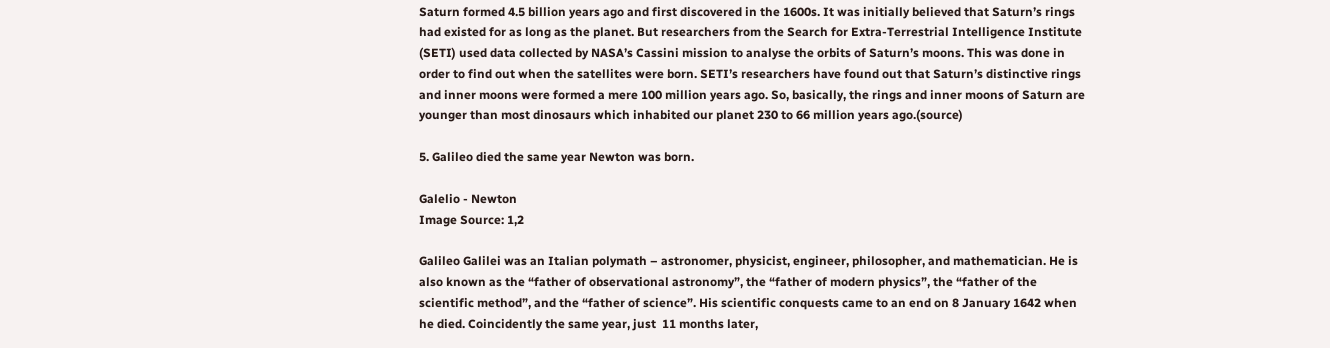Saturn formed 4.5 billion years ago and first discovered in the 1600s. It was initially believed that Saturn’s rings had existed for as long as the planet. But researchers from the Search for Extra-Terrestrial Intelligence Institute (SETI) used data collected by NASA’s Cassini mission to analyse the orbits of Saturn’s moons. This was done in order to find out when the satellites were born. SETI’s researchers have found out that Saturn’s distinctive rings and inner moons were formed a mere 100 million years ago. So, basically, the rings and inner moons of Saturn are younger than most dinosaurs which inhabited our planet 230 to 66 million years ago.(source)

5. Galileo died the same year Newton was born.

Galelio - Newton
Image Source: 1,2

Galileo Galilei was an Italian polymath – astronomer, physicist, engineer, philosopher, and mathematician. He is also known as the “father of observational astronomy”, the “father of modern physics”, the “father of the scientific method”, and the “father of science”. His scientific conquests came to an end on 8 January 1642 when he died. Coincidently the same year, just  11 months later,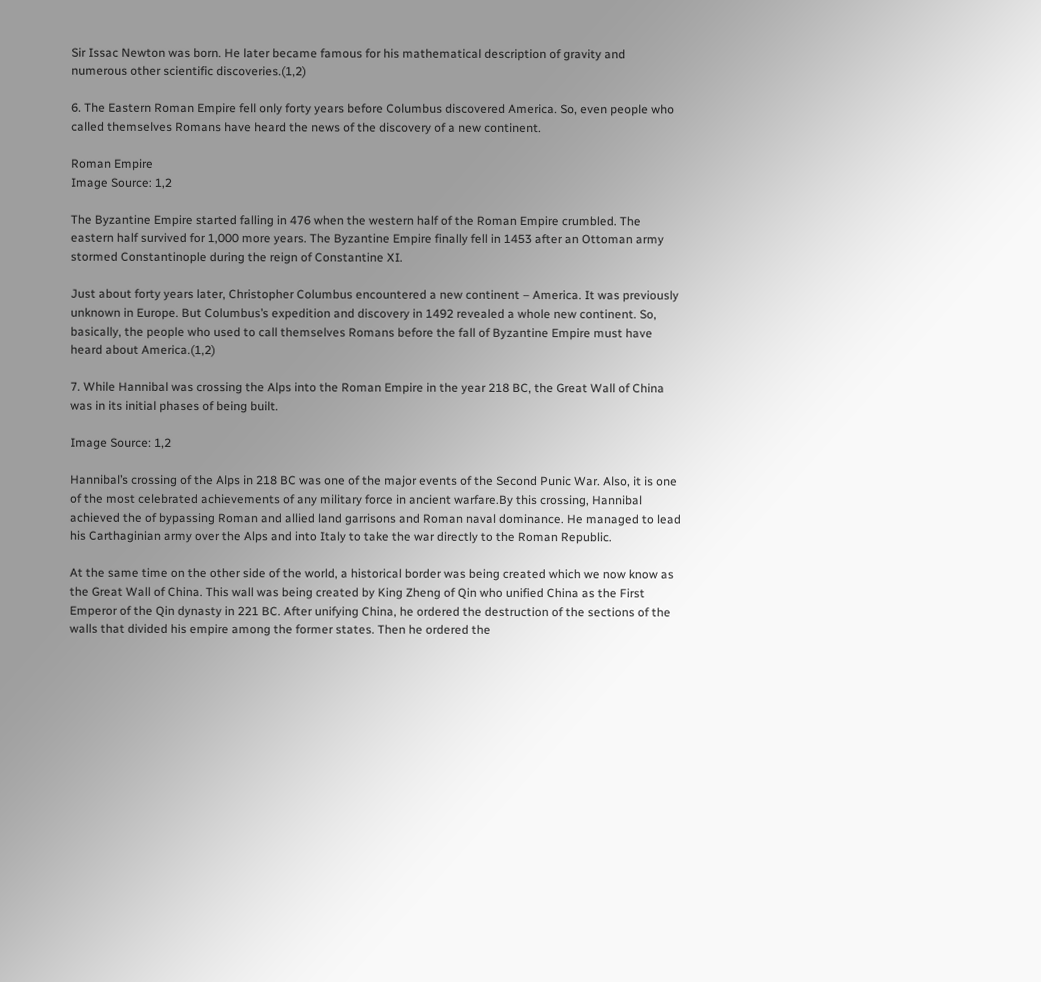Sir Issac Newton was born. He later became famous for his mathematical description of gravity and numerous other scientific discoveries.(1,2)

6. The Eastern Roman Empire fell only forty years before Columbus discovered America. So, even people who called themselves Romans have heard the news of the discovery of a new continent.

Roman Empire
Image Source: 1,2

The Byzantine Empire started falling in 476 when the western half of the Roman Empire crumbled. The eastern half survived for 1,000 more years. The Byzantine Empire finally fell in 1453 after an Ottoman army stormed Constantinople during the reign of Constantine XI.

Just about forty years later, Christopher Columbus encountered a new continent – America. It was previously unknown in Europe. But Columbus’s expedition and discovery in 1492 revealed a whole new continent. So, basically, the people who used to call themselves Romans before the fall of Byzantine Empire must have heard about America.(1,2)

7. While Hannibal was crossing the Alps into the Roman Empire in the year 218 BC, the Great Wall of China was in its initial phases of being built.

Image Source: 1,2

Hannibal’s crossing of the Alps in 218 BC was one of the major events of the Second Punic War. Also, it is one of the most celebrated achievements of any military force in ancient warfare.By this crossing, Hannibal achieved the of bypassing Roman and allied land garrisons and Roman naval dominance. He managed to lead his Carthaginian army over the Alps and into Italy to take the war directly to the Roman Republic.

At the same time on the other side of the world, a historical border was being created which we now know as the Great Wall of China. This wall was being created by King Zheng of Qin who unified China as the First Emperor of the Qin dynasty in 221 BC. After unifying China, he ordered the destruction of the sections of the walls that divided his empire among the former states. Then he ordered the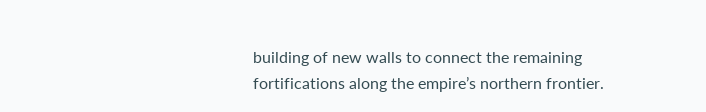building of new walls to connect the remaining fortifications along the empire’s northern frontier.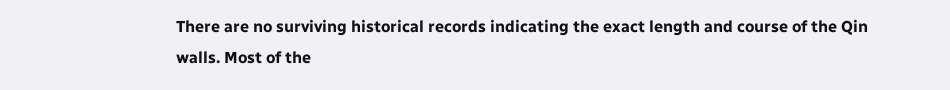There are no surviving historical records indicating the exact length and course of the Qin walls. Most of the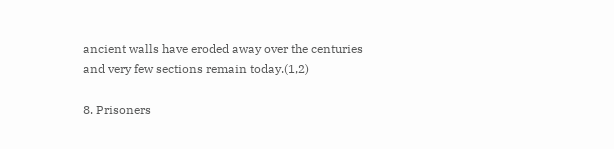ancient walls have eroded away over the centuries and very few sections remain today.(1,2)

8. Prisoners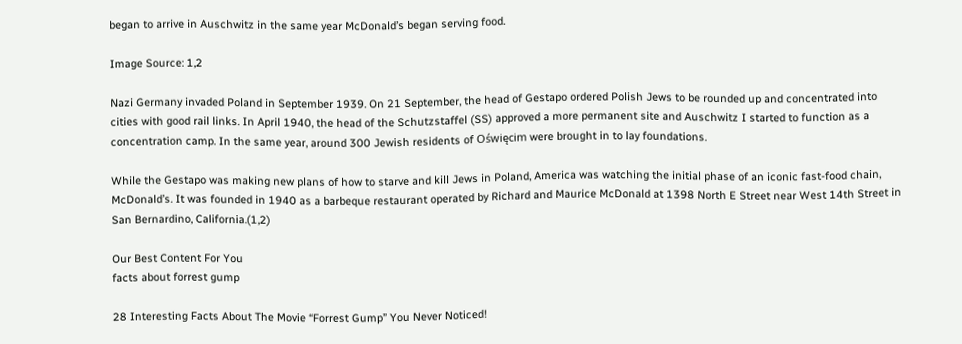began to arrive in Auschwitz in the same year McDonald’s began serving food.

Image Source: 1,2

Nazi Germany invaded Poland in September 1939. On 21 September, the head of Gestapo ordered Polish Jews to be rounded up and concentrated into cities with good rail links. In April 1940, the head of the Schutzstaffel (SS) approved a more permanent site and Auschwitz I started to function as a concentration camp. In the same year, around 300 Jewish residents of Oświęcim were brought in to lay foundations.

While the Gestapo was making new plans of how to starve and kill Jews in Poland, America was watching the initial phase of an iconic fast-food chain, McDonald’s. It was founded in 1940 as a barbeque restaurant operated by Richard and Maurice McDonald at 1398 North E Street near West 14th Street in San Bernardino, California.(1,2)

Our Best Content For You
facts about forrest gump

28 Interesting Facts About The Movie “Forrest Gump” You Never Noticed!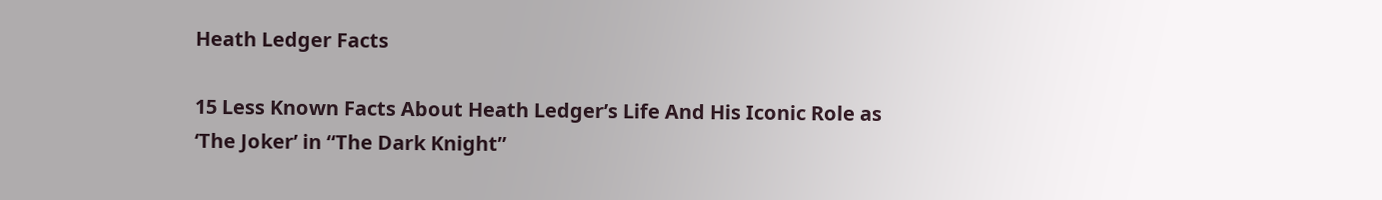Heath Ledger Facts

15 Less Known Facts About Heath Ledger’s Life And His Iconic Role as ‘The Joker’ in “The Dark Knight”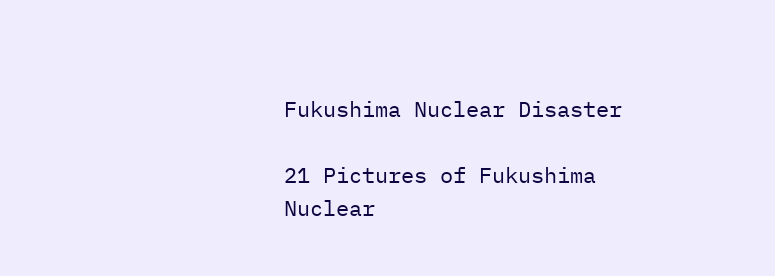Fukushima Nuclear Disaster

21 Pictures of Fukushima Nuclear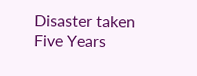Disaster taken Five Years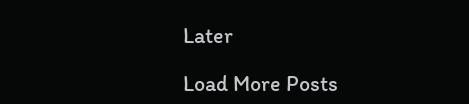Later

Load More Posts